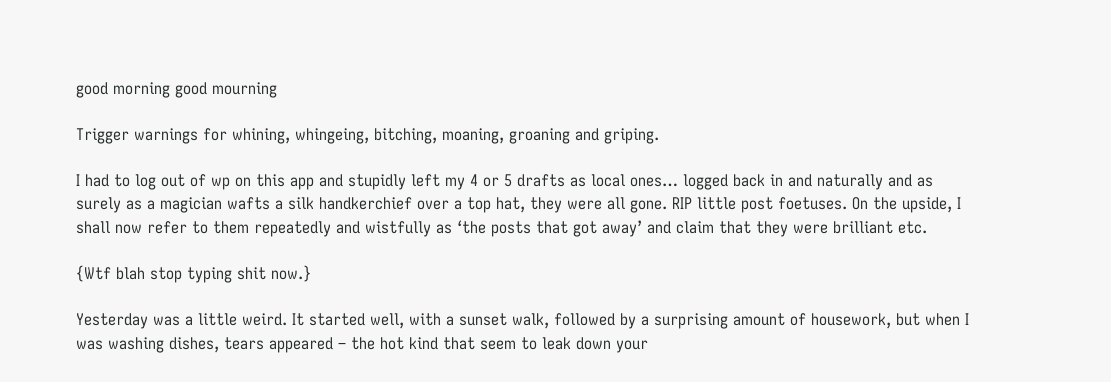good morning good mourning

Trigger warnings for whining, whingeing, bitching, moaning, groaning and griping.

I had to log out of wp on this app and stupidly left my 4 or 5 drafts as local ones… logged back in and naturally and as surely as a magician wafts a silk handkerchief over a top hat, they were all gone. RIP little post foetuses. On the upside, I shall now refer to them repeatedly and wistfully as ‘the posts that got away’ and claim that they were brilliant etc.

{Wtf blah stop typing shit now.}

Yesterday was a little weird. It started well, with a sunset walk, followed by a surprising amount of housework, but when I was washing dishes, tears appeared – the hot kind that seem to leak down your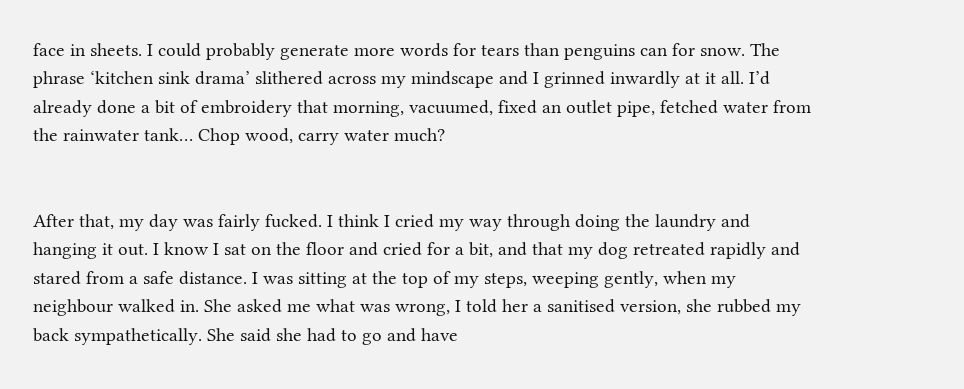face in sheets. I could probably generate more words for tears than penguins can for snow. The phrase ‘kitchen sink drama’ slithered across my mindscape and I grinned inwardly at it all. I’d already done a bit of embroidery that morning, vacuumed, fixed an outlet pipe, fetched water from the rainwater tank… Chop wood, carry water much?


After that, my day was fairly fucked. I think I cried my way through doing the laundry and hanging it out. I know I sat on the floor and cried for a bit, and that my dog retreated rapidly and stared from a safe distance. I was sitting at the top of my steps, weeping gently, when my neighbour walked in. She asked me what was wrong, I told her a sanitised version, she rubbed my back sympathetically. She said she had to go and have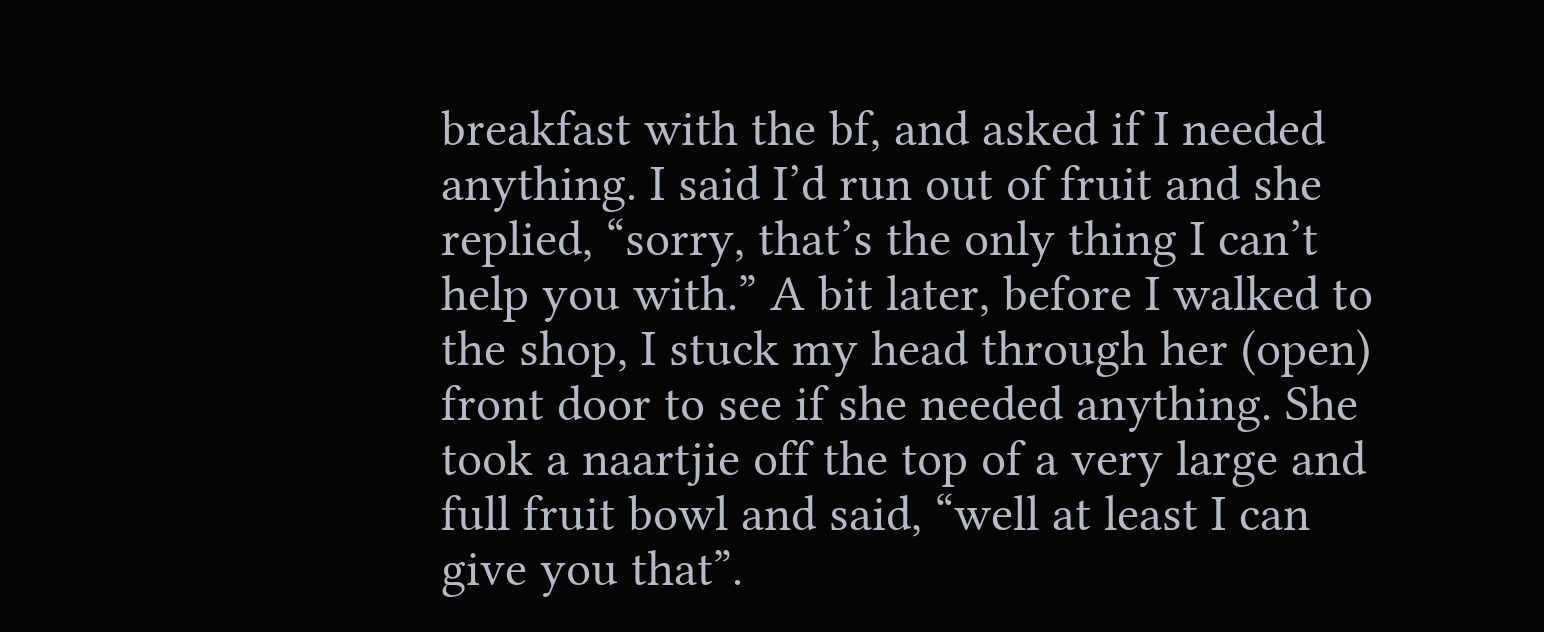breakfast with the bf, and asked if I needed anything. I said I’d run out of fruit and she replied, “sorry, that’s the only thing I can’t help you with.” A bit later, before I walked to the shop, I stuck my head through her (open) front door to see if she needed anything. She took a naartjie off the top of a very large and full fruit bowl and said, “well at least I can give you that”.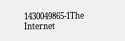1430049865-1The Internet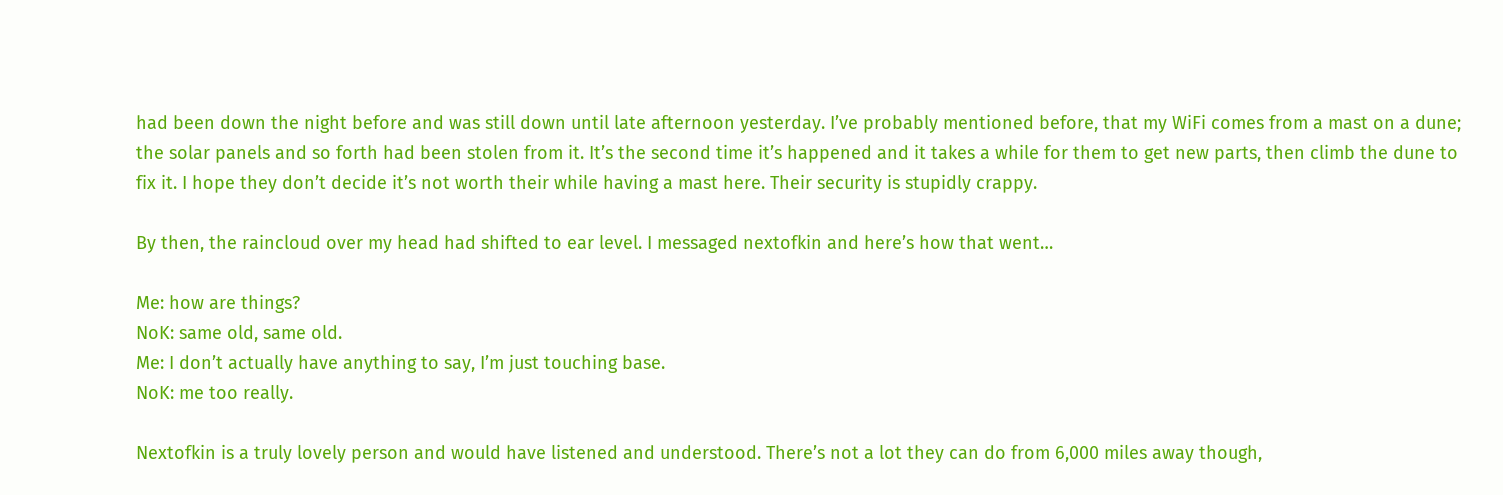had been down the night before and was still down until late afternoon yesterday. I’ve probably mentioned before, that my WiFi comes from a mast on a dune; the solar panels and so forth had been stolen from it. It’s the second time it’s happened and it takes a while for them to get new parts, then climb the dune to fix it. I hope they don’t decide it’s not worth their while having a mast here. Their security is stupidly crappy.

By then, the raincloud over my head had shifted to ear level. I messaged nextofkin and here’s how that went…

Me: how are things?
NoK: same old, same old.
Me: I don’t actually have anything to say, I’m just touching base.
NoK: me too really.

Nextofkin is a truly lovely person and would have listened and understood. There’s not a lot they can do from 6,000 miles away though,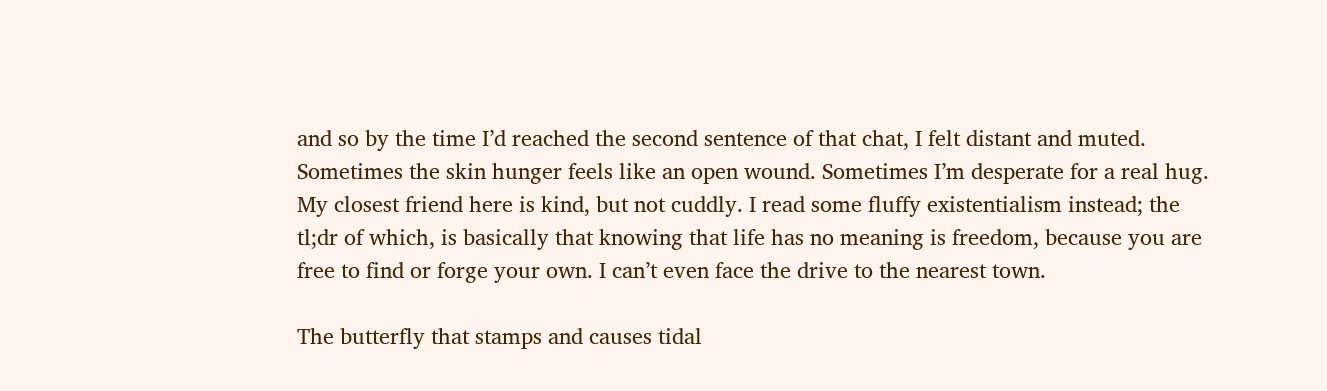and so by the time I’d reached the second sentence of that chat, I felt distant and muted. Sometimes the skin hunger feels like an open wound. Sometimes I’m desperate for a real hug. My closest friend here is kind, but not cuddly. I read some fluffy existentialism instead; the tl;dr of which, is basically that knowing that life has no meaning is freedom, because you are free to find or forge your own. I can’t even face the drive to the nearest town.

The butterfly that stamps and causes tidal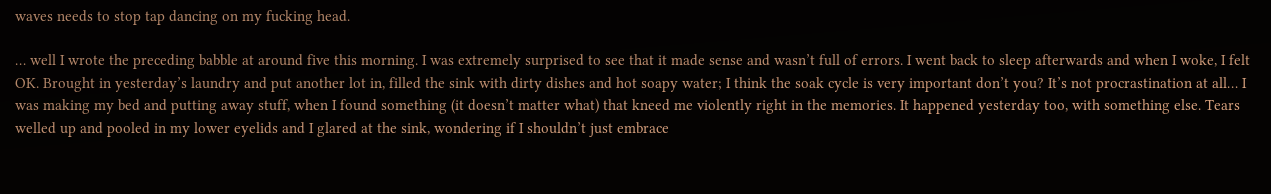waves needs to stop tap dancing on my fucking head.

… well I wrote the preceding babble at around five this morning. I was extremely surprised to see that it made sense and wasn’t full of errors. I went back to sleep afterwards and when I woke, I felt OK. Brought in yesterday’s laundry and put another lot in, filled the sink with dirty dishes and hot soapy water; I think the soak cycle is very important don’t you? It’s not procrastination at all… I was making my bed and putting away stuff, when I found something (it doesn’t matter what) that kneed me violently right in the memories. It happened yesterday too, with something else. Tears welled up and pooled in my lower eyelids and I glared at the sink, wondering if I shouldn’t just embrace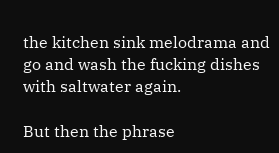the kitchen sink melodrama and go and wash the fucking dishes with saltwater again.

But then the phrase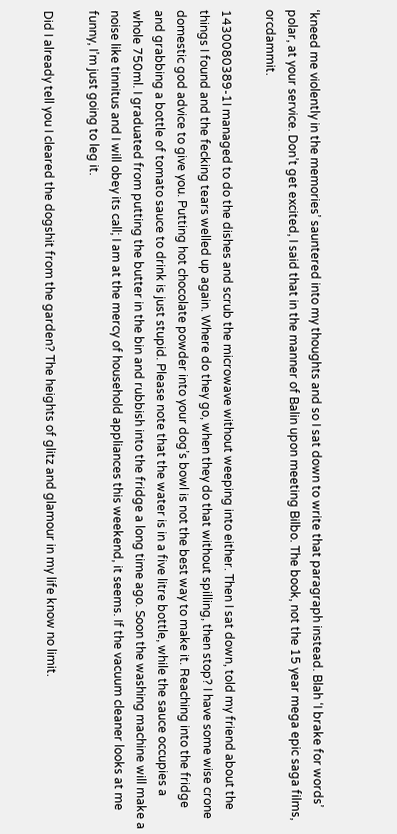‘kneed me violently in the memories’ sauntered into my thoughts and so I sat down to write that paragraph instead. Blah ‘I brake for words’ polar, at your service. Don’t get excited, I said that in the manner of Balin upon meeting Bilbo. The book, not the 15 year mega epic saga films, orcdammit.

1430080389-1I managed to do the dishes and scrub the microwave without weeping into either. Then I sat down, told my friend about the things I found and the fecking tears welled up again. Where do they go, when they do that without spilling, then stop? I have some wise crone domestic god advice to give you. Putting hot chocolate powder into your dog’s bowl is not the best way to make it. Reaching into the fridge and grabbing a bottle of tomato sauce to drink is just stupid. Please note that the water is in a five litre bottle, while the sauce occupies a whole 750ml. I graduated from putting the butter in the bin and rubbish into the fridge a long time ago. Soon the washing machine will make a noise like tinnitus and I will obey its call; I am at the mercy of household appliances this weekend, it seems. If the vacuum cleaner looks at me funny, I’m just going to leg it.

Did I already tell you I cleared the dogshit from the garden? The heights of glitz and glamour in my life know no limit.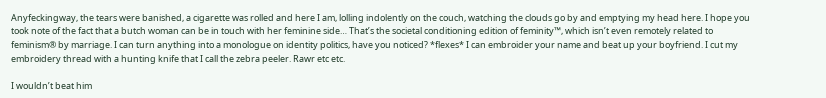Anyfeckingway, the tears were banished, a cigarette was rolled and here I am, lolling indolently on the couch, watching the clouds go by and emptying my head here. I hope you took note of the fact that a butch woman can be in touch with her feminine side… That’s the societal conditioning edition of feminity™, which isn’t even remotely related to feminism® by marriage. I can turn anything into a monologue on identity politics, have you noticed? *flexes* I can embroider your name and beat up your boyfriend. I cut my embroidery thread with a hunting knife that I call the zebra peeler. Rawr etc etc.

I wouldn’t beat him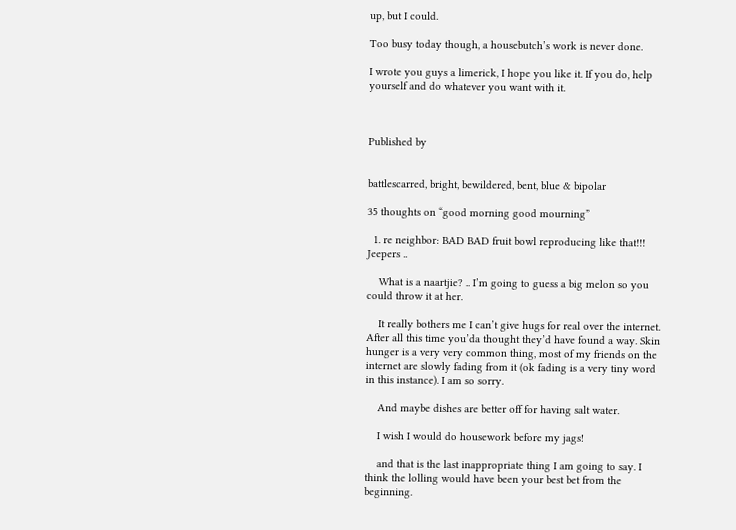up, but I could.

Too busy today though, a housebutch’s work is never done.

I wrote you guys a limerick, I hope you like it. If you do, help yourself and do whatever you want with it.



Published by


battlescarred, bright, bewildered, bent, blue & bipolar

35 thoughts on “good morning good mourning”

  1. re neighbor: BAD BAD fruit bowl reproducing like that!!! Jeepers ..

    What is a naartjie? .. I’m going to guess a big melon so you could throw it at her.

    It really bothers me I can’t give hugs for real over the internet. After all this time you’da thought they’d have found a way. Skin hunger is a very very common thing, most of my friends on the internet are slowly fading from it (ok fading is a very tiny word in this instance). I am so sorry.

    And maybe dishes are better off for having salt water.

    I wish I would do housework before my jags!

    and that is the last inappropriate thing I am going to say. I think the lolling would have been your best bet from the beginning.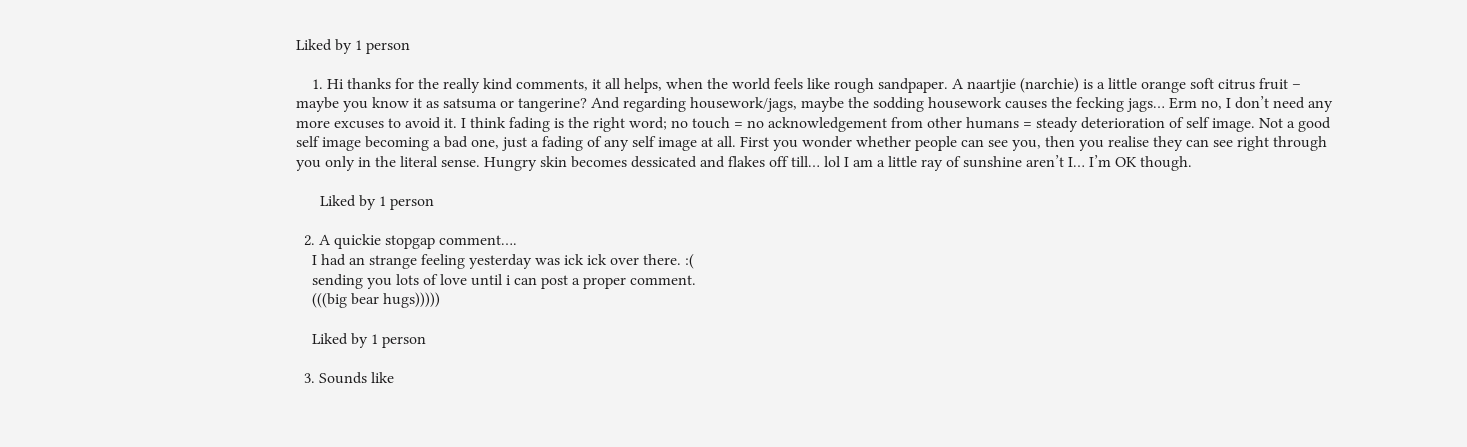Liked by 1 person

    1. Hi thanks for the really kind comments, it all helps, when the world feels like rough sandpaper. A naartjie (narchie) is a little orange soft citrus fruit – maybe you know it as satsuma or tangerine? And regarding housework/jags, maybe the sodding housework causes the fecking jags… Erm no, I don’t need any more excuses to avoid it. I think fading is the right word; no touch = no acknowledgement from other humans = steady deterioration of self image. Not a good self image becoming a bad one, just a fading of any self image at all. First you wonder whether people can see you, then you realise they can see right through you only in the literal sense. Hungry skin becomes dessicated and flakes off till… lol I am a little ray of sunshine aren’t I… I’m OK though.

      Liked by 1 person

  2. A quickie stopgap comment….
    I had an strange feeling yesterday was ick ick over there. :(
    sending you lots of love until i can post a proper comment.
    (((big bear hugs)))))

    Liked by 1 person

  3. Sounds like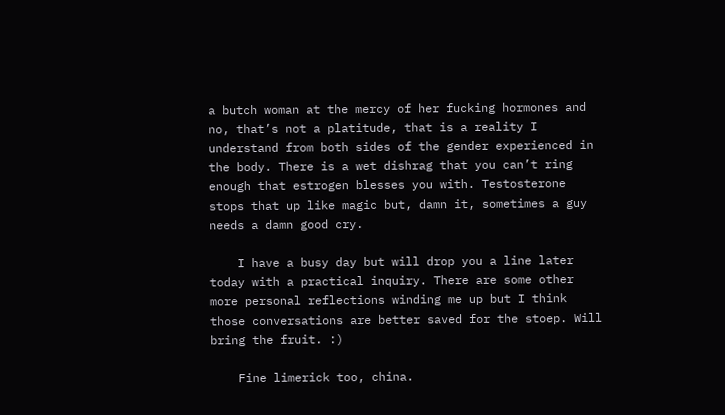a butch woman at the mercy of her fucking hormones and no, that’s not a platitude, that is a reality I understand from both sides of the gender experienced in the body. There is a wet dishrag that you can’t ring enough that estrogen blesses you with. Testosterone stops that up like magic but, damn it, sometimes a guy needs a damn good cry.

    I have a busy day but will drop you a line later today with a practical inquiry. There are some other more personal reflections winding me up but I think those conversations are better saved for the stoep. Will bring the fruit. :)

    Fine limerick too, china.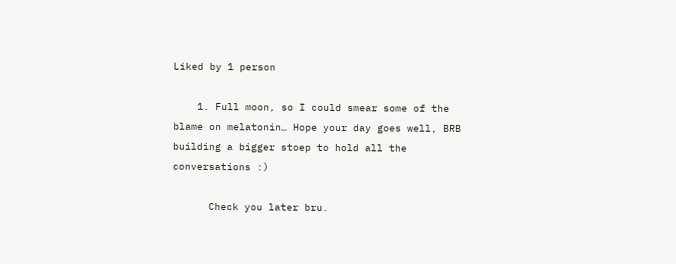Liked by 1 person

    1. Full moon, so I could smear some of the blame on melatonin… Hope your day goes well, BRB building a bigger stoep to hold all the conversations :)

      Check you later bru.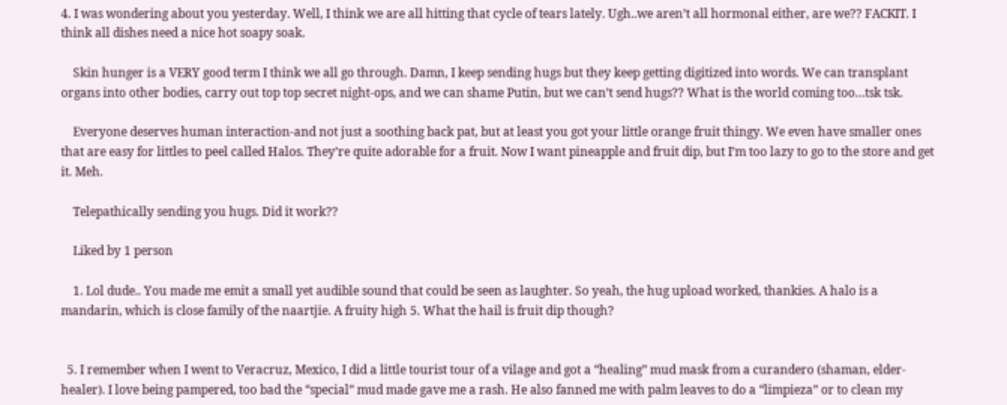4. I was wondering about you yesterday. Well, I think we are all hitting that cycle of tears lately. Ugh..we aren’t all hormonal either, are we?? FACKIT. I think all dishes need a nice hot soapy soak.

    Skin hunger is a VERY good term I think we all go through. Damn, I keep sending hugs but they keep getting digitized into words. We can transplant organs into other bodies, carry out top top secret night-ops, and we can shame Putin, but we can’t send hugs?? What is the world coming too…tsk tsk.

    Everyone deserves human interaction-and not just a soothing back pat, but at least you got your little orange fruit thingy. We even have smaller ones that are easy for littles to peel called Halos. They’re quite adorable for a fruit. Now I want pineapple and fruit dip, but I’m too lazy to go to the store and get it. Meh.

    Telepathically sending you hugs. Did it work??

    Liked by 1 person

    1. Lol dude.. You made me emit a small yet audible sound that could be seen as laughter. So yeah, the hug upload worked, thankies. A halo is a mandarin, which is close family of the naartjie. A fruity high 5. What the hail is fruit dip though?


  5. I remember when I went to Veracruz, Mexico, I did a little tourist tour of a vilage and got a “healing” mud mask from a curandero (shaman, elder-healer). I love being pampered, too bad the “special” mud made gave me a rash. He also fanned me with palm leaves to do a “limpieza” or to clean my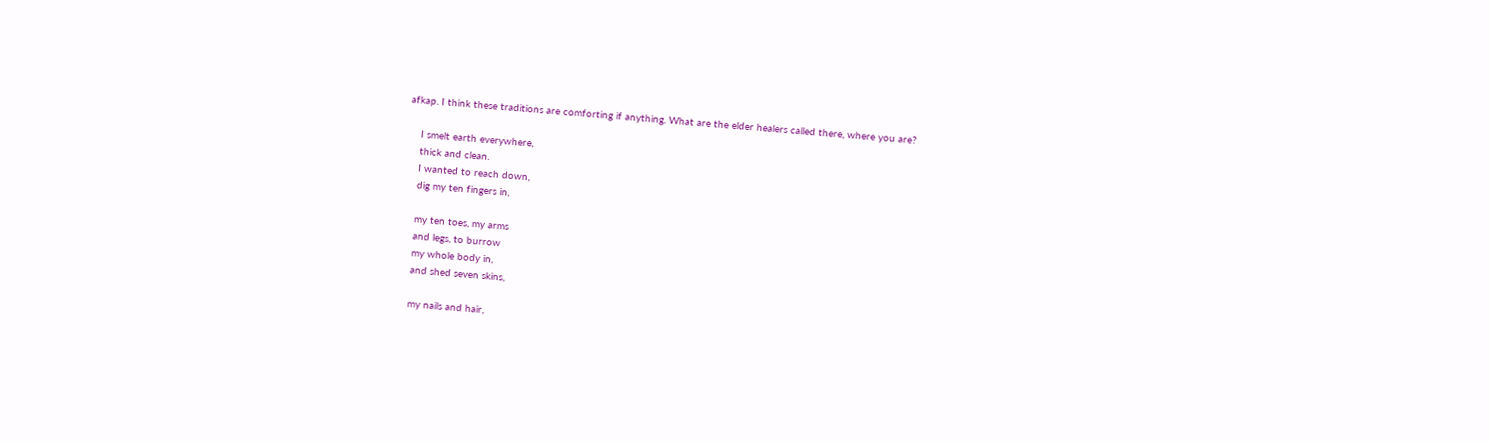afkap. I think these traditions are comforting if anything. What are the elder healers called there, where you are?

    I smelt earth everywhere,
    thick and clean.
    I wanted to reach down,
    dig my ten fingers in,

    my ten toes, my arms
    and legs, to burrow
    my whole body in,
    and shed seven skins,

    my nails and hair,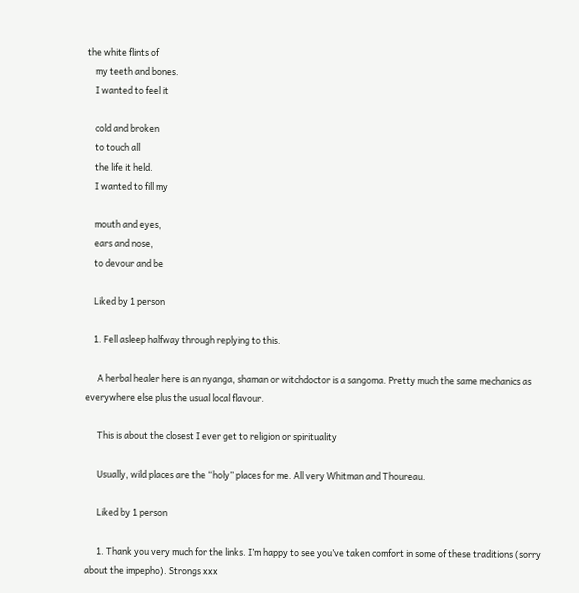the white flints of
    my teeth and bones.
    I wanted to feel it

    cold and broken
    to touch all
    the life it held.
    I wanted to fill my

    mouth and eyes,
    ears and nose,
    to devour and be

    Liked by 1 person

    1. Fell asleep halfway through replying to this.

      A herbal healer here is an nyanga, shaman or witchdoctor is a sangoma. Pretty much the same mechanics as everywhere else plus the usual local flavour.

      This is about the closest I ever get to religion or spirituality

      Usually, wild places are the “holy” places for me. All very Whitman and Thoureau.

      Liked by 1 person

      1. Thank you very much for the links. I’m happy to see you’ve taken comfort in some of these traditions (sorry about the impepho). Strongs xxx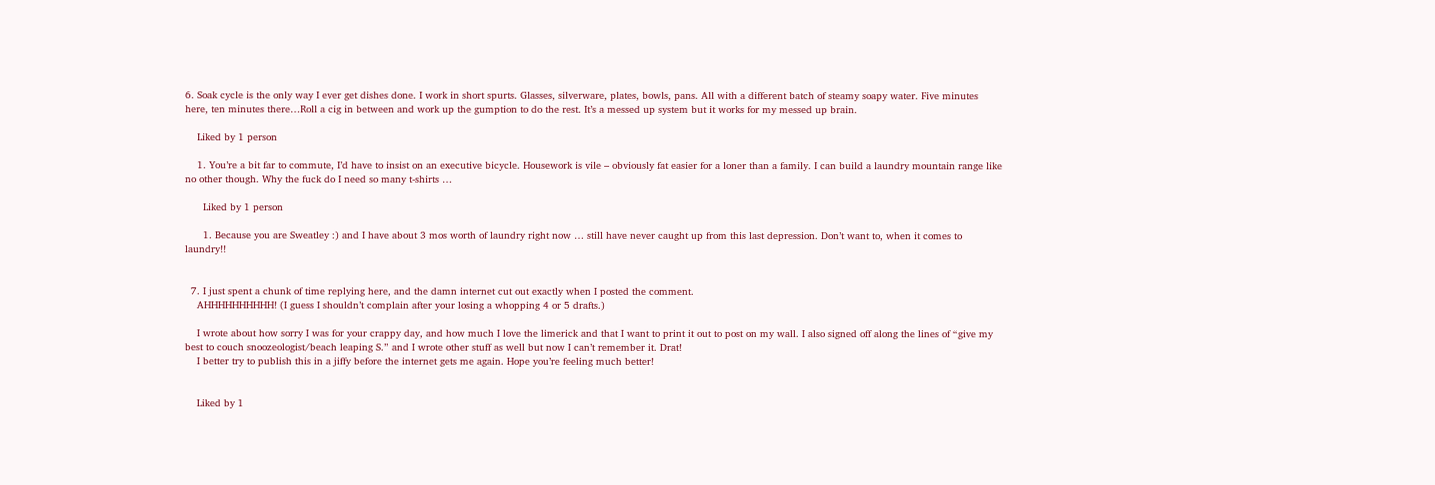6. Soak cycle is the only way I ever get dishes done. I work in short spurts. Glasses, silverware, plates, bowls, pans. All with a different batch of steamy soapy water. Five minutes here, ten minutes there…Roll a cig in between and work up the gumption to do the rest. It’s a messed up system but it works for my messed up brain.

    Liked by 1 person

    1. You’re a bit far to commute, I’d have to insist on an executive bicycle. Housework is vile – obviously fat easier for a loner than a family. I can build a laundry mountain range like no other though. Why the fuck do I need so many t-shirts …

      Liked by 1 person

      1. Because you are Sweatley :) and I have about 3 mos worth of laundry right now … still have never caught up from this last depression. Don’t want to, when it comes to laundry!!


  7. I just spent a chunk of time replying here, and the damn internet cut out exactly when I posted the comment.
    AHHHHHHHHHH! (I guess I shouldn’t complain after your losing a whopping 4 or 5 drafts.)

    I wrote about how sorry I was for your crappy day, and how much I love the limerick and that I want to print it out to post on my wall. I also signed off along the lines of “give my best to couch snoozeologist/beach leaping S.” and I wrote other stuff as well but now I can’t remember it. Drat!
    I better try to publish this in a jiffy before the internet gets me again. Hope you’re feeling much better!


    Liked by 1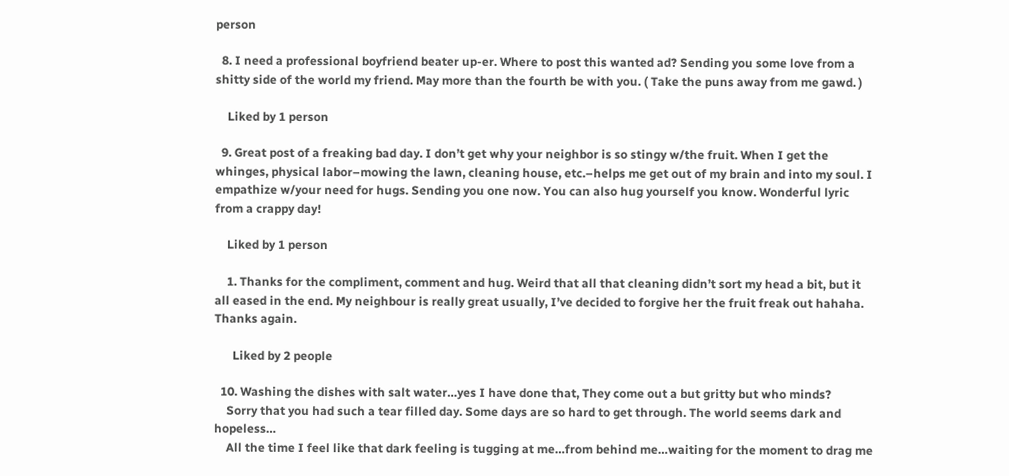person

  8. I need a professional boyfriend beater up-er. Where to post this wanted ad? Sending you some love from a shitty side of the world my friend. May more than the fourth be with you. ( Take the puns away from me gawd. )

    Liked by 1 person

  9. Great post of a freaking bad day. I don’t get why your neighbor is so stingy w/the fruit. When I get the whinges, physical labor–mowing the lawn, cleaning house, etc.–helps me get out of my brain and into my soul. I empathize w/your need for hugs. Sending you one now. You can also hug yourself you know. Wonderful lyric from a crappy day!

    Liked by 1 person

    1. Thanks for the compliment, comment and hug. Weird that all that cleaning didn’t sort my head a bit, but it all eased in the end. My neighbour is really great usually, I’ve decided to forgive her the fruit freak out hahaha. Thanks again.

      Liked by 2 people

  10. Washing the dishes with salt water…yes I have done that, They come out a but gritty but who minds?
    Sorry that you had such a tear filled day. Some days are so hard to get through. The world seems dark and hopeless…
    All the time I feel like that dark feeling is tugging at me…from behind me…waiting for the moment to drag me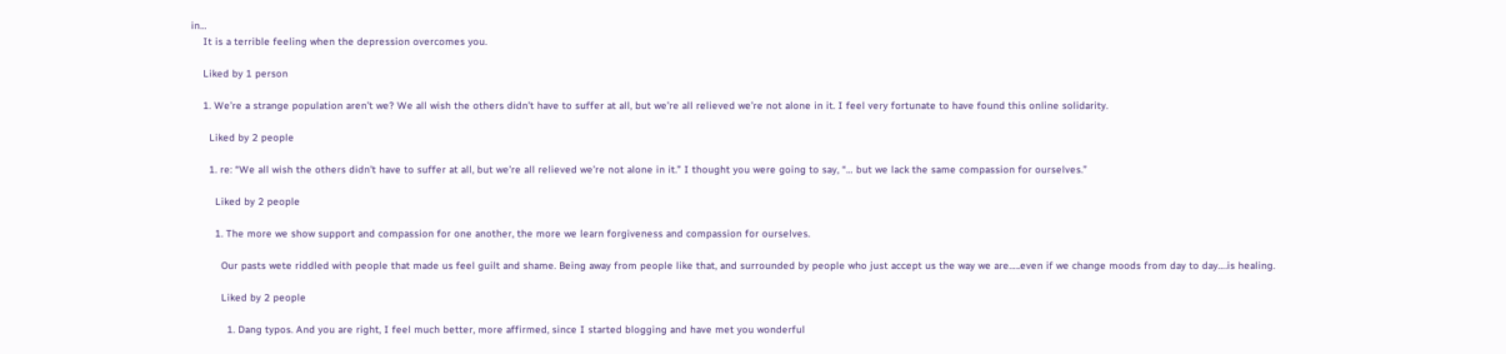in…
    It is a terrible feeling when the depression overcomes you.

    Liked by 1 person

    1. We’re a strange population aren’t we? We all wish the others didn’t have to suffer at all, but we’re all relieved we’re not alone in it. I feel very fortunate to have found this online solidarity.

      Liked by 2 people

      1. re: “We all wish the others didn’t have to suffer at all, but we’re all relieved we’re not alone in it.” I thought you were going to say, “… but we lack the same compassion for ourselves.”

        Liked by 2 people

        1. The more we show support and compassion for one another, the more we learn forgiveness and compassion for ourselves.

          Our pasts wete riddled with people that made us feel guilt and shame. Being away from people like that, and surrounded by people who just accept us the way we are…..even if we change moods from day to day….is healing.

          Liked by 2 people

            1. Dang typos. And you are right, I feel much better, more affirmed, since I started blogging and have met you wonderful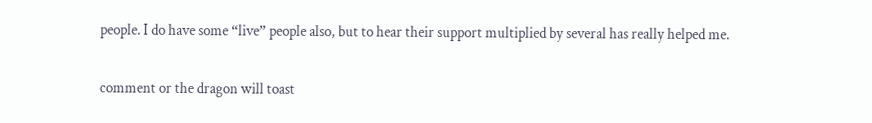people. I do have some “live” people also, but to hear their support multiplied by several has really helped me.


comment or the dragon will toast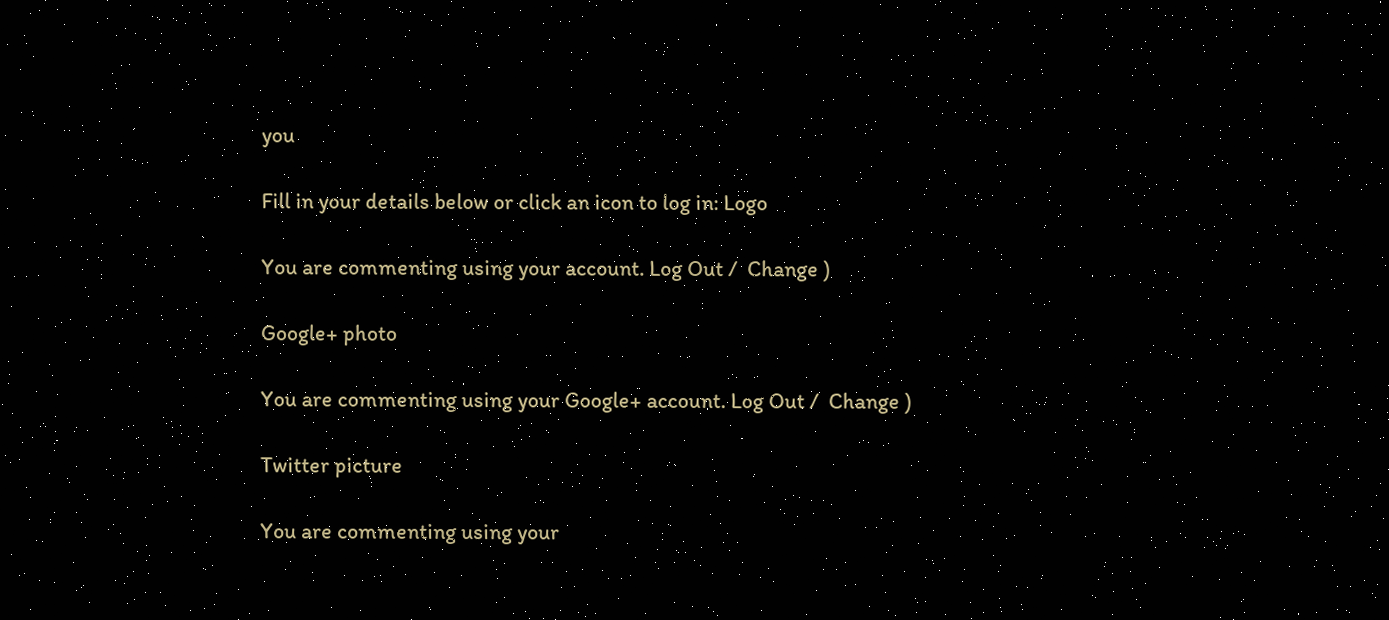you

Fill in your details below or click an icon to log in: Logo

You are commenting using your account. Log Out /  Change )

Google+ photo

You are commenting using your Google+ account. Log Out /  Change )

Twitter picture

You are commenting using your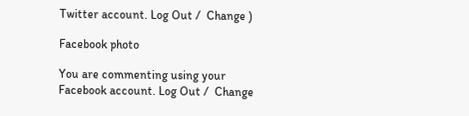Twitter account. Log Out /  Change )

Facebook photo

You are commenting using your Facebook account. Log Out /  Change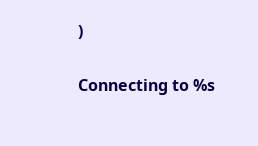)


Connecting to %s